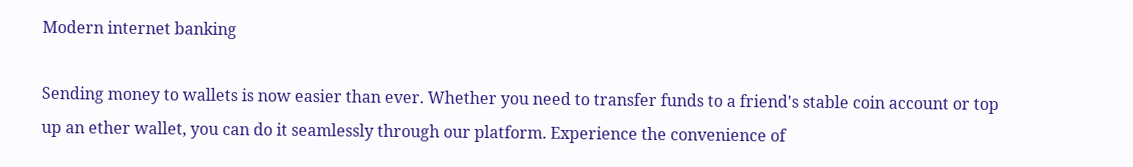Modern internet banking

Sending money to wallets is now easier than ever. Whether you need to transfer funds to a friend's stable coin account or top up an ether wallet, you can do it seamlessly through our platform. Experience the convenience of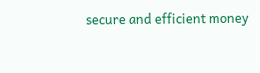secure and efficient money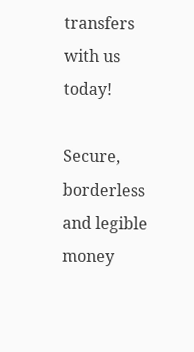transfers with us today!

Secure, borderless and legible money